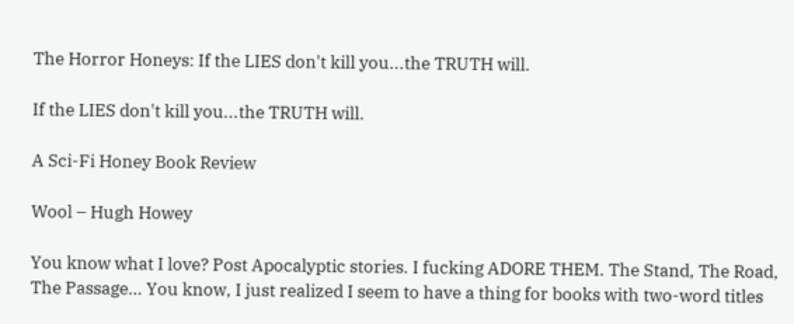The Horror Honeys: If the LIES don't kill you...the TRUTH will.

If the LIES don't kill you...the TRUTH will.

A Sci-Fi Honey Book Review

Wool – Hugh Howey

You know what I love? Post Apocalyptic stories. I fucking ADORE THEM. The Stand, The Road, The Passage… You know, I just realized I seem to have a thing for books with two-word titles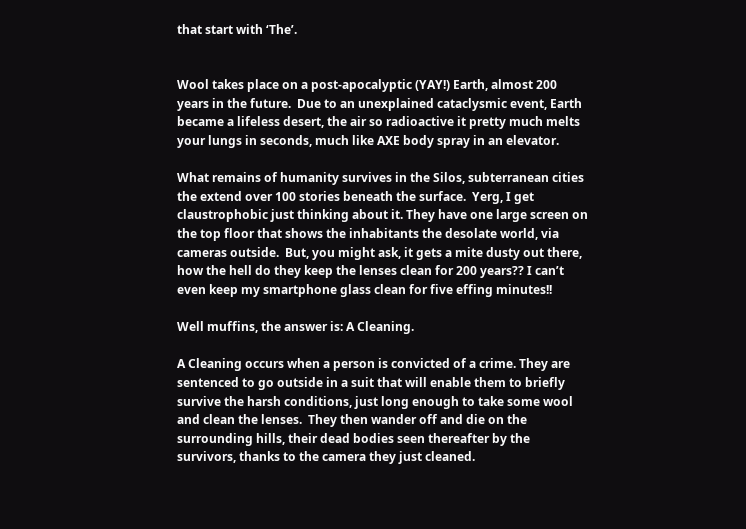that start with ‘The’.


Wool takes place on a post-apocalyptic (YAY!) Earth, almost 200 years in the future.  Due to an unexplained cataclysmic event, Earth became a lifeless desert, the air so radioactive it pretty much melts your lungs in seconds, much like AXE body spray in an elevator.

What remains of humanity survives in the Silos, subterranean cities the extend over 100 stories beneath the surface.  Yerg, I get claustrophobic just thinking about it. They have one large screen on the top floor that shows the inhabitants the desolate world, via cameras outside.  But, you might ask, it gets a mite dusty out there, how the hell do they keep the lenses clean for 200 years?? I can’t even keep my smartphone glass clean for five effing minutes!!

Well muffins, the answer is: A Cleaning.

A Cleaning occurs when a person is convicted of a crime. They are sentenced to go outside in a suit that will enable them to briefly survive the harsh conditions, just long enough to take some wool and clean the lenses.  They then wander off and die on the surrounding hills, their dead bodies seen thereafter by the survivors, thanks to the camera they just cleaned.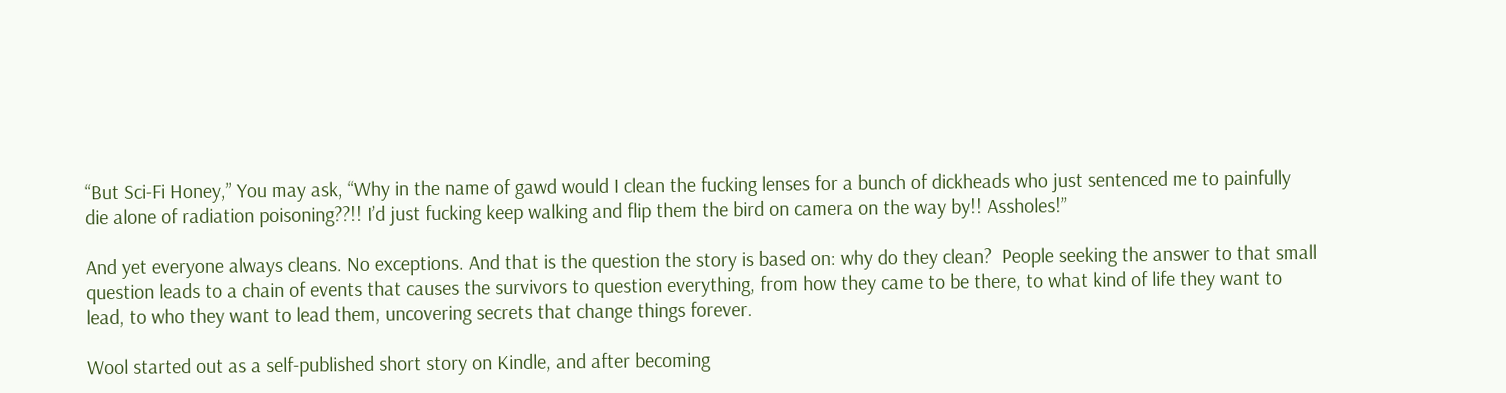“But Sci-Fi Honey,” You may ask, “Why in the name of gawd would I clean the fucking lenses for a bunch of dickheads who just sentenced me to painfully die alone of radiation poisoning??!! I’d just fucking keep walking and flip them the bird on camera on the way by!! Assholes!”

And yet everyone always cleans. No exceptions. And that is the question the story is based on: why do they clean?  People seeking the answer to that small question leads to a chain of events that causes the survivors to question everything, from how they came to be there, to what kind of life they want to lead, to who they want to lead them, uncovering secrets that change things forever.

Wool started out as a self-published short story on Kindle, and after becoming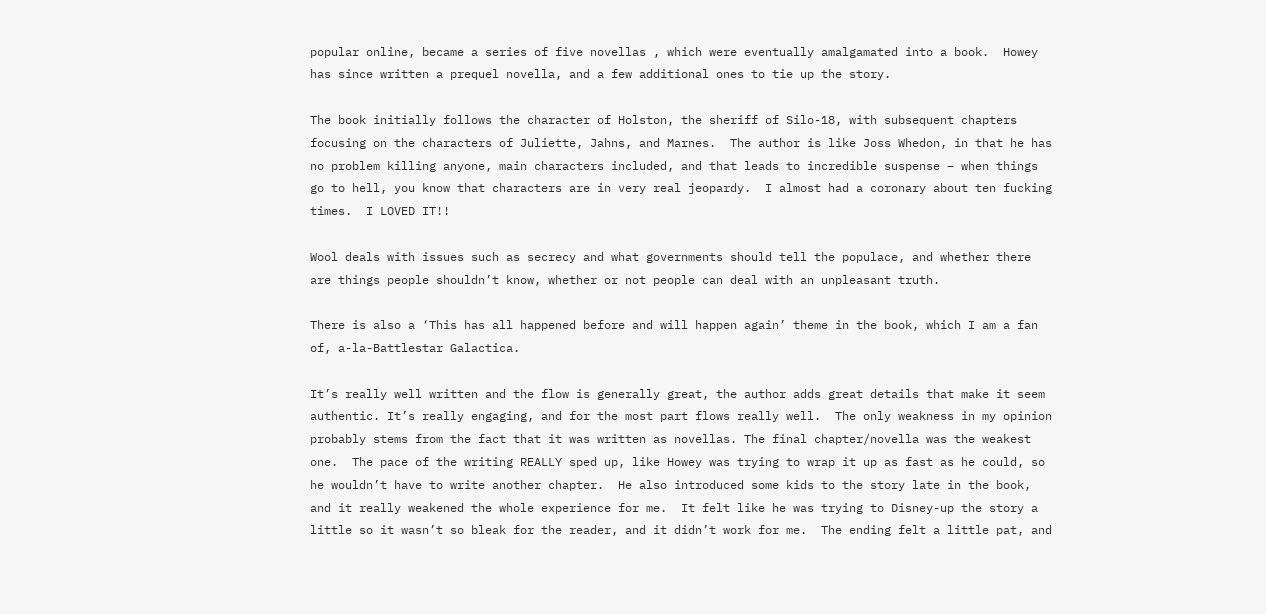popular online, became a series of five novellas , which were eventually amalgamated into a book.  Howey has since written a prequel novella, and a few additional ones to tie up the story.

The book initially follows the character of Holston, the sheriff of Silo-18, with subsequent chapters focusing on the characters of Juliette, Jahns, and Marnes.  The author is like Joss Whedon, in that he has no problem killing anyone, main characters included, and that leads to incredible suspense – when things go to hell, you know that characters are in very real jeopardy.  I almost had a coronary about ten fucking times.  I LOVED IT!!

Wool deals with issues such as secrecy and what governments should tell the populace, and whether there are things people shouldn’t know, whether or not people can deal with an unpleasant truth.

There is also a ‘This has all happened before and will happen again’ theme in the book, which I am a fan of, a-la-Battlestar Galactica.

It’s really well written and the flow is generally great, the author adds great details that make it seem authentic. It’s really engaging, and for the most part flows really well.  The only weakness in my opinion probably stems from the fact that it was written as novellas. The final chapter/novella was the weakest one.  The pace of the writing REALLY sped up, like Howey was trying to wrap it up as fast as he could, so he wouldn’t have to write another chapter.  He also introduced some kids to the story late in the book, and it really weakened the whole experience for me.  It felt like he was trying to Disney-up the story a little so it wasn’t so bleak for the reader, and it didn’t work for me.  The ending felt a little pat, and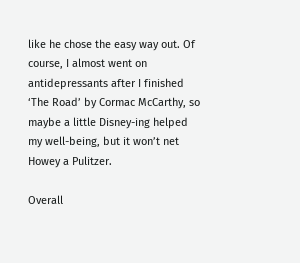like he chose the easy way out. Of course, I almost went on antidepressants after I finished ‘The Road’ by Cormac McCarthy, so maybe a little Disney-ing helped my well-being, but it won’t net Howey a Pulitzer.

Overall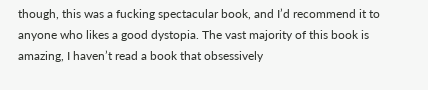though, this was a fucking spectacular book, and I’d recommend it to anyone who likes a good dystopia. The vast majority of this book is amazing, I haven’t read a book that obsessively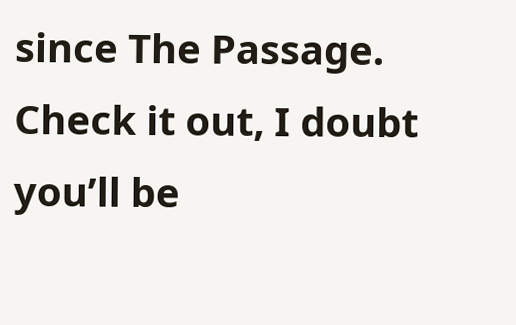since The Passage. Check it out, I doubt you’ll be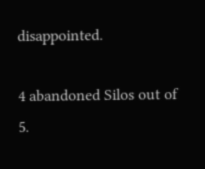disappointed.

4 abandoned Silos out of 5.